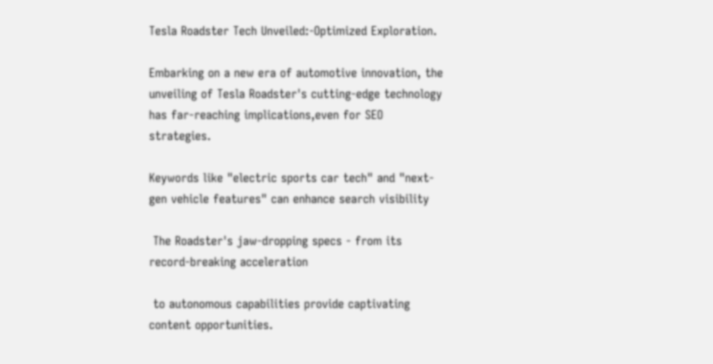Tesla Roadster Tech Unveiled:-Optimized Exploration.

Embarking on a new era of automotive innovation, the unveiling of Tesla Roadster's cutting-edge technology has far-reaching implications,even for SEO strategies.

Keywords like "electric sports car tech" and "next-gen vehicle features" can enhance search visibility

 The Roadster's jaw-dropping specs - from its record-breaking acceleration

 to autonomous capabilities provide captivating content opportunities.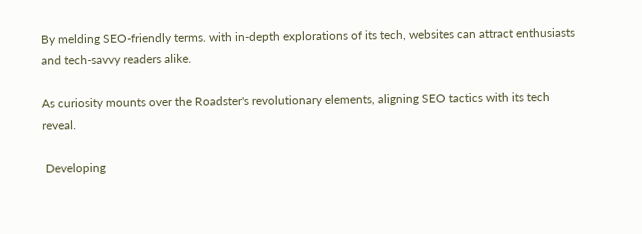By melding SEO-friendly terms. with in-depth explorations of its tech, websites can attract enthusiasts and tech-savvy readers alike.

As curiosity mounts over the Roadster's revolutionary elements, aligning SEO tactics with its tech reveal.

 Developing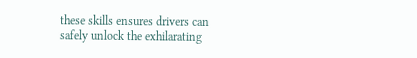these skills ensures drivers can safely unlock the exhilarating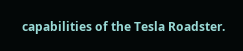capabilities of the Tesla Roadster.